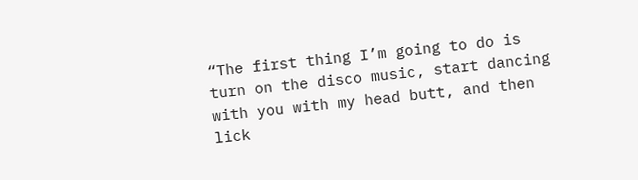“The first thing I’m going to do is turn on the disco music, start dancing with you with my head butt, and then lick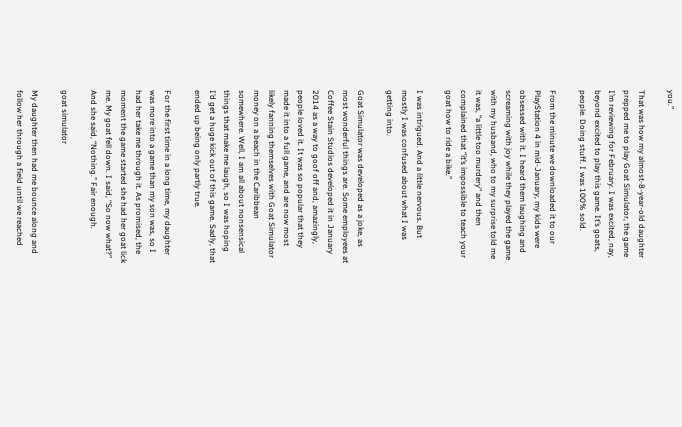you.”

That was how my almost-8-year-old daughter prepped me to play Goat Simulator, the game I’m reviewing for February. I was excited, nay, beyond excited to play this game. It’s goats, people. Doing stuff. I was 100% sold.

From the minute we downloaded it to our PlayStation 4 in mid-January, my kids were obsessed with it. I heard them laughing and screaming with joy while they played the game with my husband, who to my surprise told me it was, “a little too murdery” and then complained that “it’s impossible to teach your goat how to ride a bike.”

I was intrigued. And a little nervous. But mostly I was confused about what I was getting into.

Goat Simulator was developed as a joke, as most wonderful things are. Some employees at Coffee Stain Studios developed it in January 2014 as a way to goof off and, amazingly, people loved it. It was so popular that they made it into a full game, and are now most likely fanning themselves with Goat Simulator money on a beach in the Caribbean somewhere. Well, I am all about nonsensical things that make me laugh, so I was hoping I’d get a huge kick out of this game. Sadly, that ended up being only partly true.

For the first time in a long time, my daughter was more into a game than my son was, so I had her take me through it. As promised, the moment the game started she had her goat lick me. My goat fell down. I said, “So now what?” And she said, “Nothing.” Fair enough.

goat simulator

My daughter then had me bounce along and follow her through a field until we reached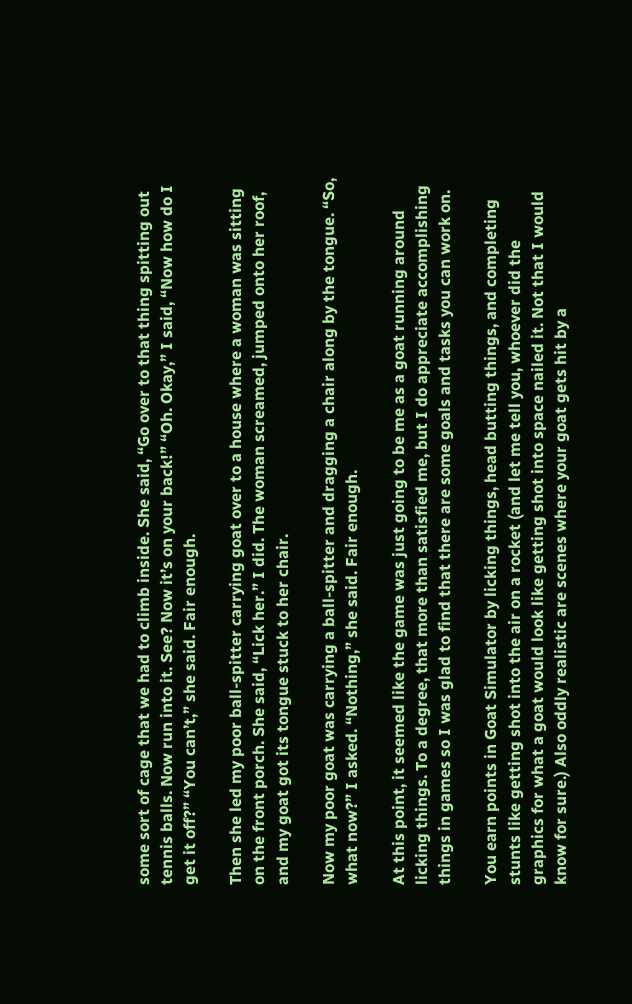some sort of cage that we had to climb inside. She said, “Go over to that thing spitting out tennis balls. Now run into it. See? Now it’s on your back!” “Oh. Okay,” I said, “Now how do I get it off?” “You can’t,” she said. Fair enough.

Then she led my poor ball-spitter carrying goat over to a house where a woman was sitting on the front porch. She said, “Lick her.” I did. The woman screamed, jumped onto her roof, and my goat got its tongue stuck to her chair.

Now my poor goat was carrying a ball-spitter and dragging a chair along by the tongue. “So, what now?” I asked. “Nothing,” she said. Fair enough.

At this point, it seemed like the game was just going to be me as a goat running around licking things. To a degree, that more than satisfied me, but I do appreciate accomplishing things in games so I was glad to find that there are some goals and tasks you can work on.

You earn points in Goat Simulator by licking things, head butting things, and completing stunts like getting shot into the air on a rocket (and let me tell you, whoever did the graphics for what a goat would look like getting shot into space nailed it. Not that I would know for sure.) Also oddly realistic are scenes where your goat gets hit by a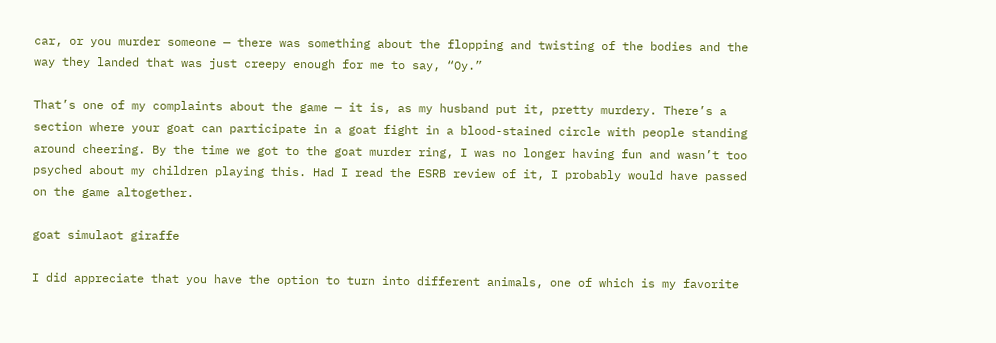car, or you murder someone — there was something about the flopping and twisting of the bodies and the way they landed that was just creepy enough for me to say, “Oy.”

That’s one of my complaints about the game — it is, as my husband put it, pretty murdery. There’s a section where your goat can participate in a goat fight in a blood-stained circle with people standing around cheering. By the time we got to the goat murder ring, I was no longer having fun and wasn’t too psyched about my children playing this. Had I read the ESRB review of it, I probably would have passed on the game altogether.

goat simulaot giraffe

I did appreciate that you have the option to turn into different animals, one of which is my favorite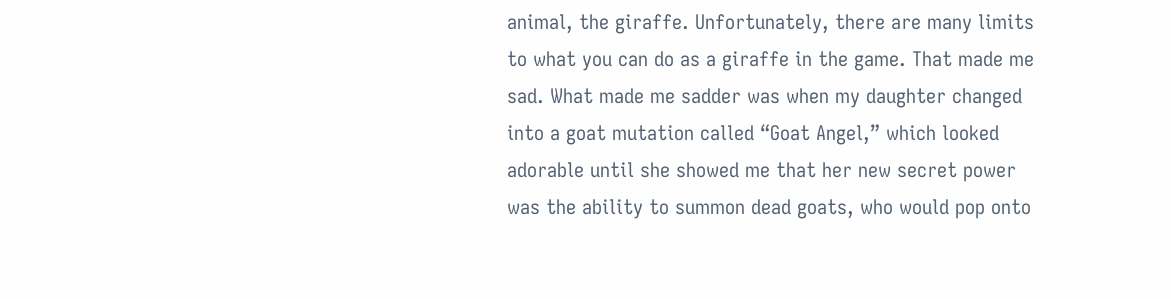animal, the giraffe. Unfortunately, there are many limits to what you can do as a giraffe in the game. That made me sad. What made me sadder was when my daughter changed into a goat mutation called “Goat Angel,” which looked adorable until she showed me that her new secret power was the ability to summon dead goats, who would pop onto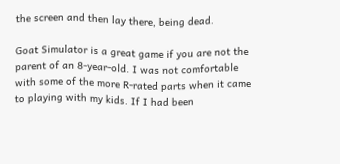the screen and then lay there, being dead.

Goat Simulator is a great game if you are not the parent of an 8-year-old. I was not comfortable with some of the more R-rated parts when it came to playing with my kids. If I had been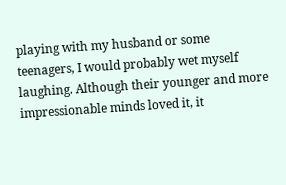playing with my husband or some teenagers, I would probably wet myself laughing. Although their younger and more impressionable minds loved it, it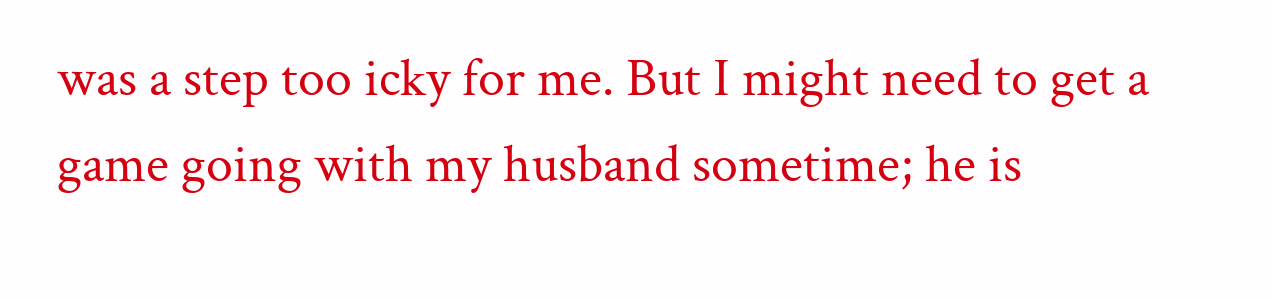was a step too icky for me. But I might need to get a game going with my husband sometime; he is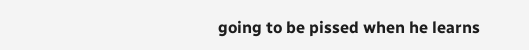going to be pissed when he learns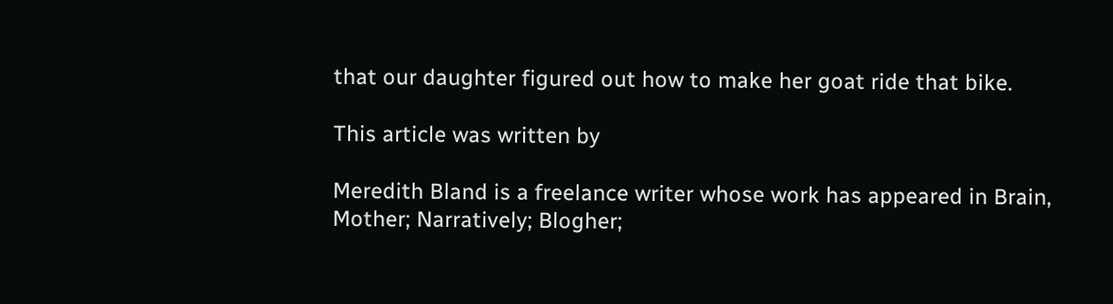that our daughter figured out how to make her goat ride that bike.

This article was written by

Meredith Bland is a freelance writer whose work has appeared in Brain, Mother; Narratively; Blogher;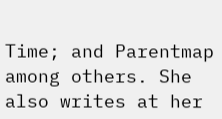Time; and Parentmap among others. She also writes at her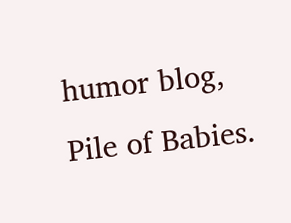humor blog, Pile of Babies.